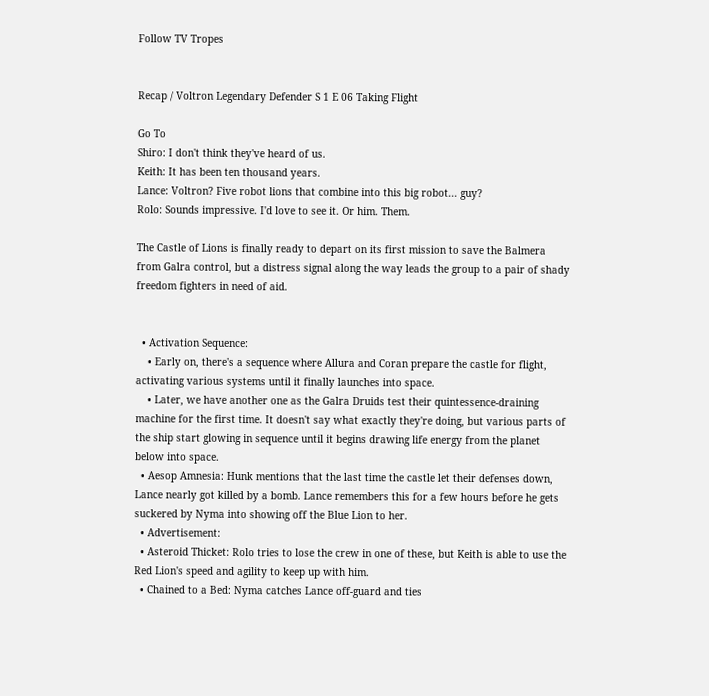Follow TV Tropes


Recap / Voltron Legendary Defender S 1 E 06 Taking Flight

Go To
Shiro: I don't think they've heard of us.
Keith: It has been ten thousand years.
Lance: Voltron? Five robot lions that combine into this big robot... guy?
Rolo: Sounds impressive. I'd love to see it. Or him. Them.

The Castle of Lions is finally ready to depart on its first mission to save the Balmera from Galra control, but a distress signal along the way leads the group to a pair of shady freedom fighters in need of aid.


  • Activation Sequence:
    • Early on, there's a sequence where Allura and Coran prepare the castle for flight, activating various systems until it finally launches into space.
    • Later, we have another one as the Galra Druids test their quintessence-draining machine for the first time. It doesn't say what exactly they're doing, but various parts of the ship start glowing in sequence until it begins drawing life energy from the planet below into space.
  • Aesop Amnesia: Hunk mentions that the last time the castle let their defenses down, Lance nearly got killed by a bomb. Lance remembers this for a few hours before he gets suckered by Nyma into showing off the Blue Lion to her.
  • Advertisement:
  • Asteroid Thicket: Rolo tries to lose the crew in one of these, but Keith is able to use the Red Lion's speed and agility to keep up with him.
  • Chained to a Bed: Nyma catches Lance off-guard and ties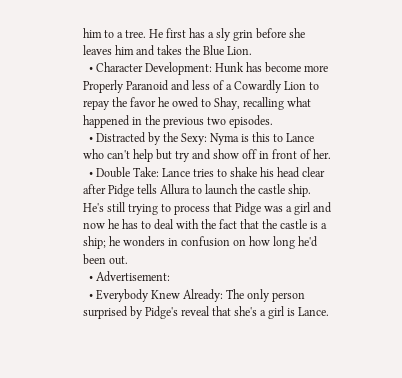him to a tree. He first has a sly grin before she leaves him and takes the Blue Lion.
  • Character Development: Hunk has become more Properly Paranoid and less of a Cowardly Lion to repay the favor he owed to Shay, recalling what happened in the previous two episodes.
  • Distracted by the Sexy: Nyma is this to Lance who can't help but try and show off in front of her.
  • Double Take: Lance tries to shake his head clear after Pidge tells Allura to launch the castle ship. He's still trying to process that Pidge was a girl and now he has to deal with the fact that the castle is a ship; he wonders in confusion on how long he'd been out.
  • Advertisement:
  • Everybody Knew Already: The only person surprised by Pidge's reveal that she's a girl is Lance.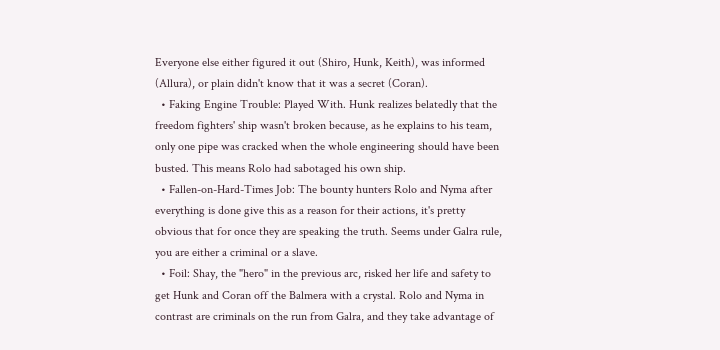Everyone else either figured it out (Shiro, Hunk, Keith), was informed (Allura), or plain didn't know that it was a secret (Coran).
  • Faking Engine Trouble: Played With. Hunk realizes belatedly that the freedom fighters' ship wasn't broken because, as he explains to his team, only one pipe was cracked when the whole engineering should have been busted. This means Rolo had sabotaged his own ship.
  • Fallen-on-Hard-Times Job: The bounty hunters Rolo and Nyma after everything is done give this as a reason for their actions, it's pretty obvious that for once they are speaking the truth. Seems under Galra rule, you are either a criminal or a slave.
  • Foil: Shay, the "hero" in the previous arc, risked her life and safety to get Hunk and Coran off the Balmera with a crystal. Rolo and Nyma in contrast are criminals on the run from Galra, and they take advantage of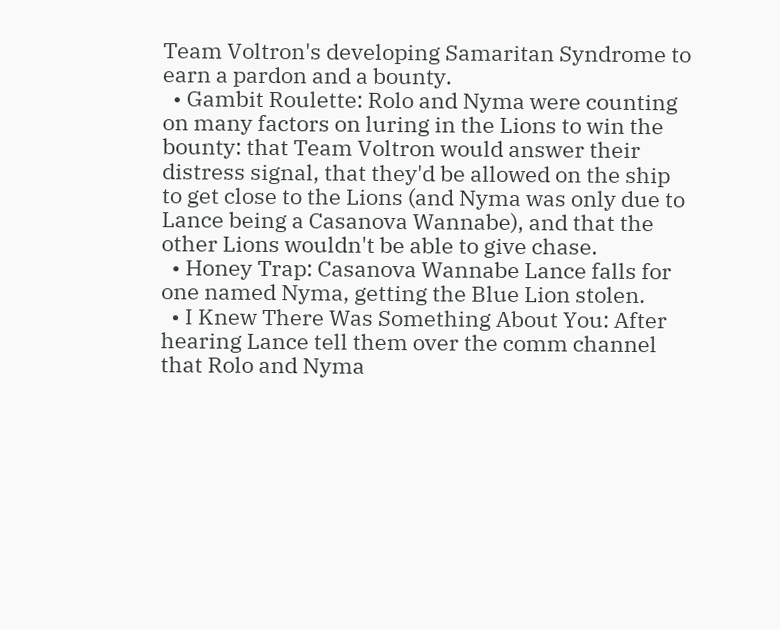Team Voltron's developing Samaritan Syndrome to earn a pardon and a bounty.
  • Gambit Roulette: Rolo and Nyma were counting on many factors on luring in the Lions to win the bounty: that Team Voltron would answer their distress signal, that they'd be allowed on the ship to get close to the Lions (and Nyma was only due to Lance being a Casanova Wannabe), and that the other Lions wouldn't be able to give chase.
  • Honey Trap: Casanova Wannabe Lance falls for one named Nyma, getting the Blue Lion stolen.
  • I Knew There Was Something About You: After hearing Lance tell them over the comm channel that Rolo and Nyma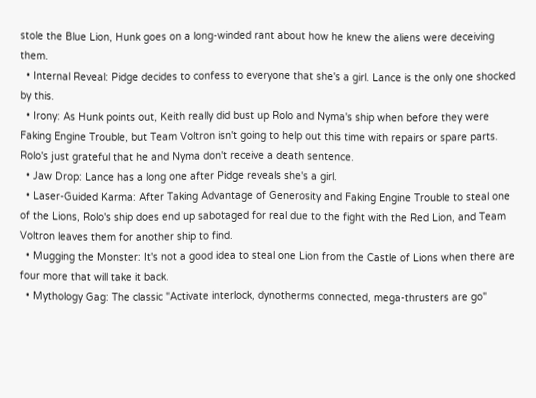stole the Blue Lion, Hunk goes on a long-winded rant about how he knew the aliens were deceiving them.
  • Internal Reveal: Pidge decides to confess to everyone that she's a girl. Lance is the only one shocked by this.
  • Irony: As Hunk points out, Keith really did bust up Rolo and Nyma's ship when before they were Faking Engine Trouble, but Team Voltron isn't going to help out this time with repairs or spare parts. Rolo's just grateful that he and Nyma don't receive a death sentence.
  • Jaw Drop: Lance has a long one after Pidge reveals she's a girl.
  • Laser-Guided Karma: After Taking Advantage of Generosity and Faking Engine Trouble to steal one of the Lions, Rolo's ship does end up sabotaged for real due to the fight with the Red Lion, and Team Voltron leaves them for another ship to find.
  • Mugging the Monster: It's not a good idea to steal one Lion from the Castle of Lions when there are four more that will take it back.
  • Mythology Gag: The classic "Activate interlock, dynotherms connected, mega-thrusters are go"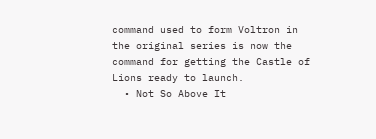command used to form Voltron in the original series is now the command for getting the Castle of Lions ready to launch.
  • Not So Above It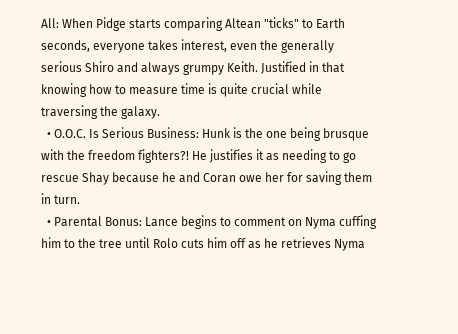All: When Pidge starts comparing Altean "ticks" to Earth seconds, everyone takes interest, even the generally serious Shiro and always grumpy Keith. Justified in that knowing how to measure time is quite crucial while traversing the galaxy.
  • O.O.C. Is Serious Business: Hunk is the one being brusque with the freedom fighters?! He justifies it as needing to go rescue Shay because he and Coran owe her for saving them in turn.
  • Parental Bonus: Lance begins to comment on Nyma cuffing him to the tree until Rolo cuts him off as he retrieves Nyma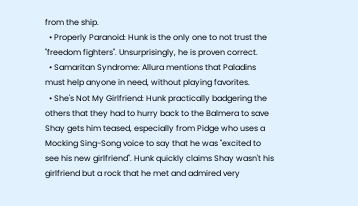from the ship.
  • Properly Paranoid: Hunk is the only one to not trust the "freedom fighters". Unsurprisingly, he is proven correct.
  • Samaritan Syndrome: Allura mentions that Paladins must help anyone in need, without playing favorites.
  • She's Not My Girlfriend: Hunk practically badgering the others that they had to hurry back to the Balmera to save Shay gets him teased, especially from Pidge who uses a Mocking Sing-Song voice to say that he was "excited to see his new girlfriend". Hunk quickly claims Shay wasn't his girlfriend but a rock that he met and admired very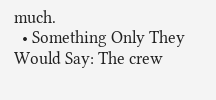much.
  • Something Only They Would Say: The crew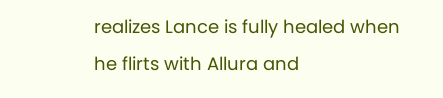realizes Lance is fully healed when he flirts with Allura and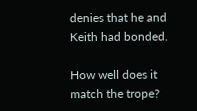denies that he and Keith had bonded.

How well does it match the trope?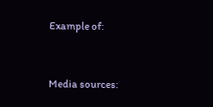Example of:


Media sources: